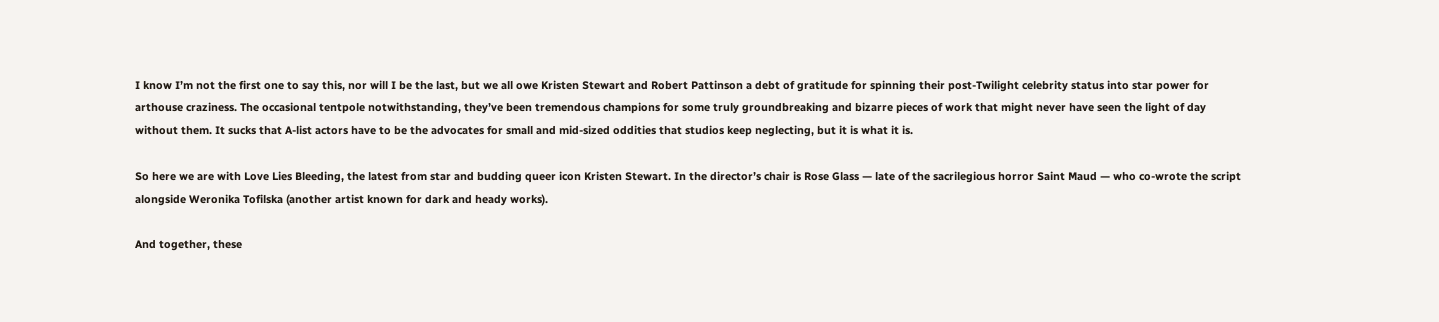I know I’m not the first one to say this, nor will I be the last, but we all owe Kristen Stewart and Robert Pattinson a debt of gratitude for spinning their post-Twilight celebrity status into star power for arthouse craziness. The occasional tentpole notwithstanding, they’ve been tremendous champions for some truly groundbreaking and bizarre pieces of work that might never have seen the light of day without them. It sucks that A-list actors have to be the advocates for small and mid-sized oddities that studios keep neglecting, but it is what it is.

So here we are with Love Lies Bleeding, the latest from star and budding queer icon Kristen Stewart. In the director’s chair is Rose Glass — late of the sacrilegious horror Saint Maud — who co-wrote the script alongside Weronika Tofilska (another artist known for dark and heady works).

And together, these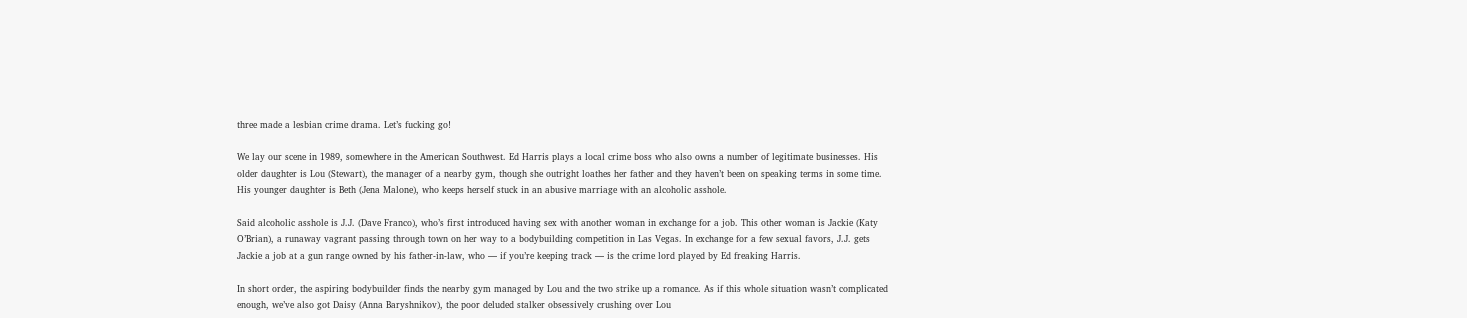three made a lesbian crime drama. Let’s fucking go!

We lay our scene in 1989, somewhere in the American Southwest. Ed Harris plays a local crime boss who also owns a number of legitimate businesses. His older daughter is Lou (Stewart), the manager of a nearby gym, though she outright loathes her father and they haven’t been on speaking terms in some time. His younger daughter is Beth (Jena Malone), who keeps herself stuck in an abusive marriage with an alcoholic asshole.

Said alcoholic asshole is J.J. (Dave Franco), who’s first introduced having sex with another woman in exchange for a job. This other woman is Jackie (Katy O’Brian), a runaway vagrant passing through town on her way to a bodybuilding competition in Las Vegas. In exchange for a few sexual favors, J.J. gets Jackie a job at a gun range owned by his father-in-law, who — if you’re keeping track — is the crime lord played by Ed freaking Harris.

In short order, the aspiring bodybuilder finds the nearby gym managed by Lou and the two strike up a romance. As if this whole situation wasn’t complicated enough, we’ve also got Daisy (Anna Baryshnikov), the poor deluded stalker obsessively crushing over Lou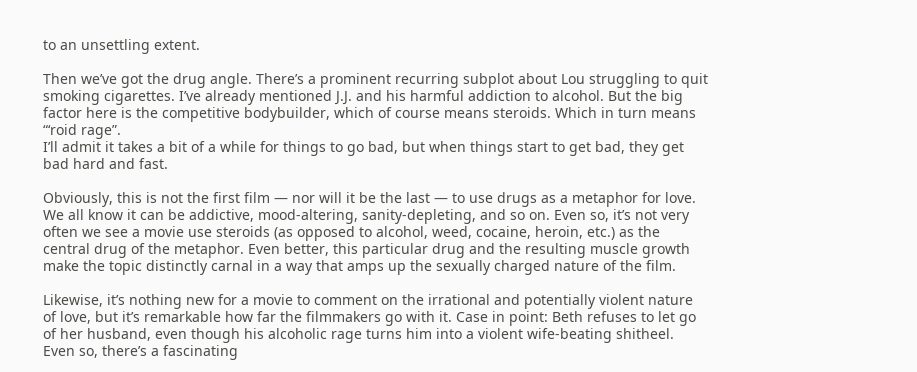to an unsettling extent.

Then we’ve got the drug angle. There’s a prominent recurring subplot about Lou struggling to quit smoking cigarettes. I’ve already mentioned J.J. and his harmful addiction to alcohol. But the big factor here is the competitive bodybuilder, which of course means steroids. Which in turn means “‘roid rage”.
I’ll admit it takes a bit of a while for things to go bad, but when things start to get bad, they get bad hard and fast.

Obviously, this is not the first film — nor will it be the last — to use drugs as a metaphor for love. We all know it can be addictive, mood-altering, sanity-depleting, and so on. Even so, it’s not very often we see a movie use steroids (as opposed to alcohol, weed, cocaine, heroin, etc.) as the central drug of the metaphor. Even better, this particular drug and the resulting muscle growth make the topic distinctly carnal in a way that amps up the sexually charged nature of the film.

Likewise, it’s nothing new for a movie to comment on the irrational and potentially violent nature of love, but it’s remarkable how far the filmmakers go with it. Case in point: Beth refuses to let go of her husband, even though his alcoholic rage turns him into a violent wife-beating shitheel. Even so, there’s a fascinating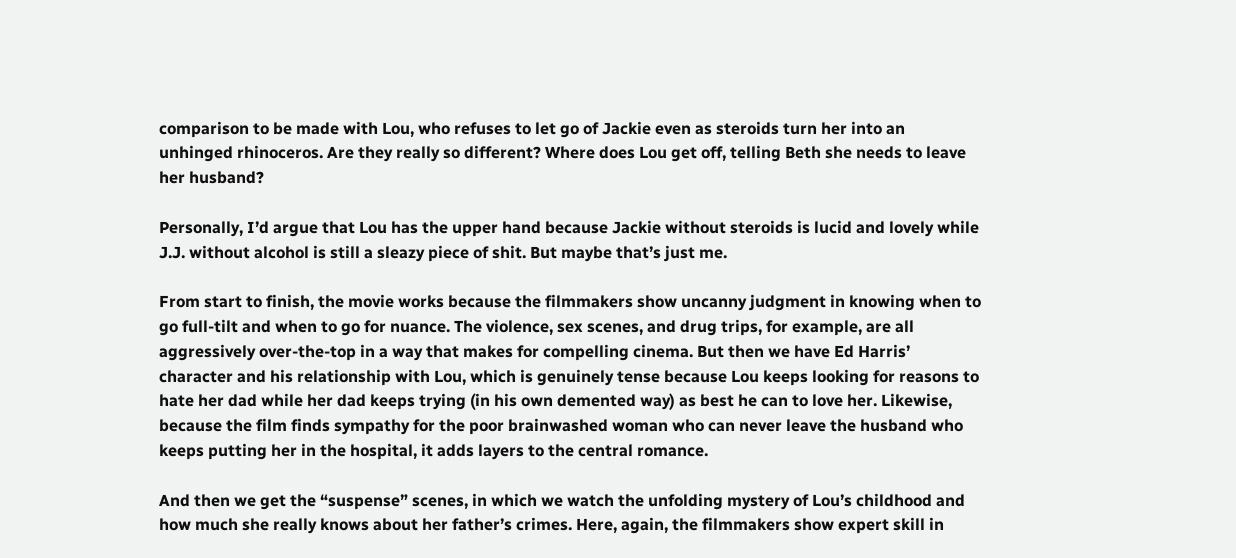comparison to be made with Lou, who refuses to let go of Jackie even as steroids turn her into an unhinged rhinoceros. Are they really so different? Where does Lou get off, telling Beth she needs to leave her husband?

Personally, I’d argue that Lou has the upper hand because Jackie without steroids is lucid and lovely while J.J. without alcohol is still a sleazy piece of shit. But maybe that’s just me.

From start to finish, the movie works because the filmmakers show uncanny judgment in knowing when to go full-tilt and when to go for nuance. The violence, sex scenes, and drug trips, for example, are all aggressively over-the-top in a way that makes for compelling cinema. But then we have Ed Harris’ character and his relationship with Lou, which is genuinely tense because Lou keeps looking for reasons to hate her dad while her dad keeps trying (in his own demented way) as best he can to love her. Likewise, because the film finds sympathy for the poor brainwashed woman who can never leave the husband who keeps putting her in the hospital, it adds layers to the central romance.

And then we get the “suspense” scenes, in which we watch the unfolding mystery of Lou’s childhood and how much she really knows about her father’s crimes. Here, again, the filmmakers show expert skill in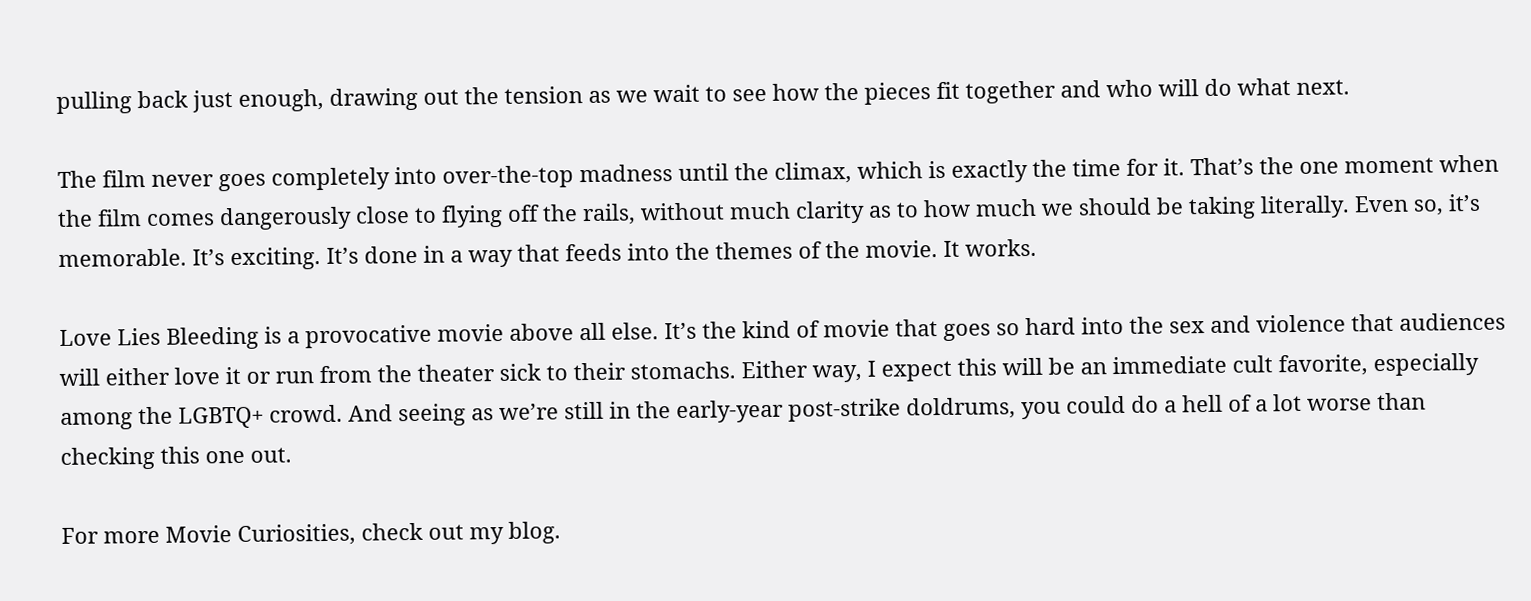pulling back just enough, drawing out the tension as we wait to see how the pieces fit together and who will do what next.

The film never goes completely into over-the-top madness until the climax, which is exactly the time for it. That’s the one moment when the film comes dangerously close to flying off the rails, without much clarity as to how much we should be taking literally. Even so, it’s memorable. It’s exciting. It’s done in a way that feeds into the themes of the movie. It works.

Love Lies Bleeding is a provocative movie above all else. It’s the kind of movie that goes so hard into the sex and violence that audiences will either love it or run from the theater sick to their stomachs. Either way, I expect this will be an immediate cult favorite, especially among the LGBTQ+ crowd. And seeing as we’re still in the early-year post-strike doldrums, you could do a hell of a lot worse than checking this one out.

For more Movie Curiosities, check out my blog.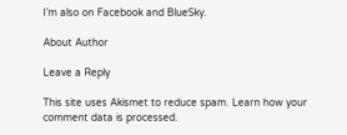I’m also on Facebook and BlueSky.

About Author

Leave a Reply

This site uses Akismet to reduce spam. Learn how your comment data is processed.